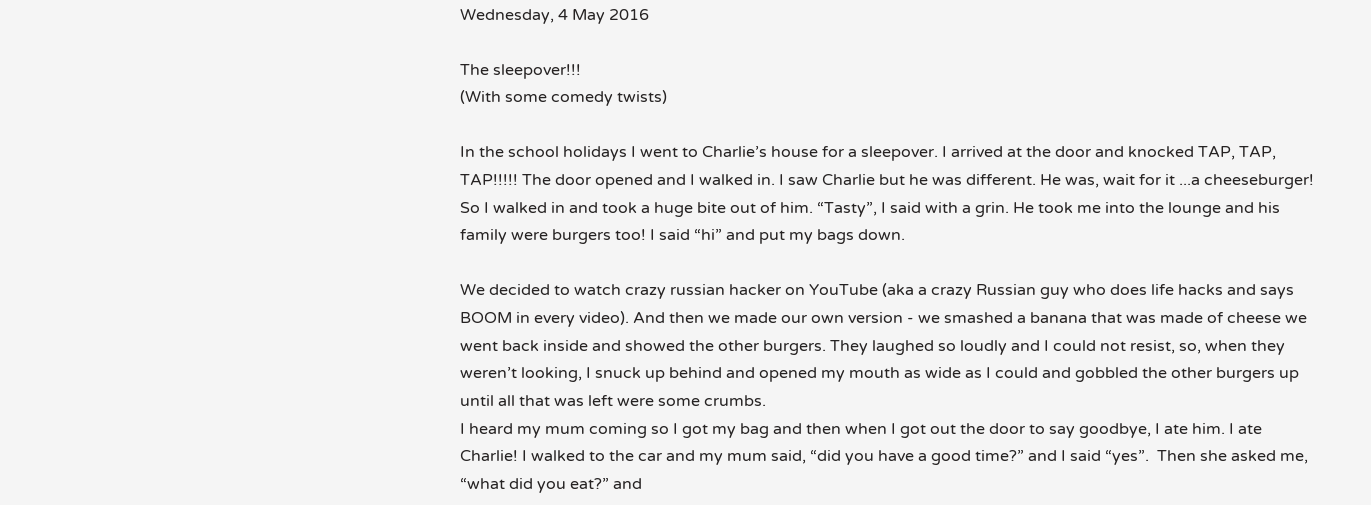Wednesday, 4 May 2016

The sleepover!!!
(With some comedy twists)

In the school holidays I went to Charlie’s house for a sleepover. I arrived at the door and knocked TAP, TAP, TAP!!!!! The door opened and I walked in. I saw Charlie but he was different. He was, wait for it ...a cheeseburger! So I walked in and took a huge bite out of him. “Tasty”, I said with a grin. He took me into the lounge and his family were burgers too! I said “hi” and put my bags down.

We decided to watch crazy russian hacker on YouTube (aka a crazy Russian guy who does life hacks and says BOOM in every video). And then we made our own version - we smashed a banana that was made of cheese we went back inside and showed the other burgers. They laughed so loudly and I could not resist, so, when they weren’t looking, I snuck up behind and opened my mouth as wide as I could and gobbled the other burgers up until all that was left were some crumbs.
I heard my mum coming so I got my bag and then when I got out the door to say goodbye, I ate him. I ate Charlie! I walked to the car and my mum said, “did you have a good time?” and I said “yes”.  Then she asked me, “what did you eat?” and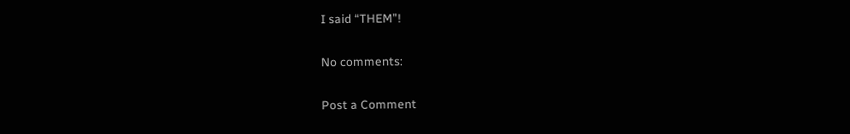I said “THEM”!

No comments:

Post a Comment